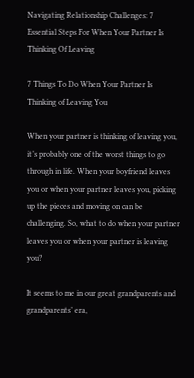Navigating Relationship Challenges: 7 Essential Steps For When Your Partner Is Thinking Of Leaving

7 Things To Do When Your Partner Is Thinking of Leaving You

When your partner is thinking of leaving you, it’s probably one of the worst things to go through in life. When your boyfriend leaves you or when your partner leaves you, picking up the pieces and moving on can be challenging. So, what to do when your partner leaves you or when your partner is leaving you?

It seems to me in our great grandparents and grandparents’ era,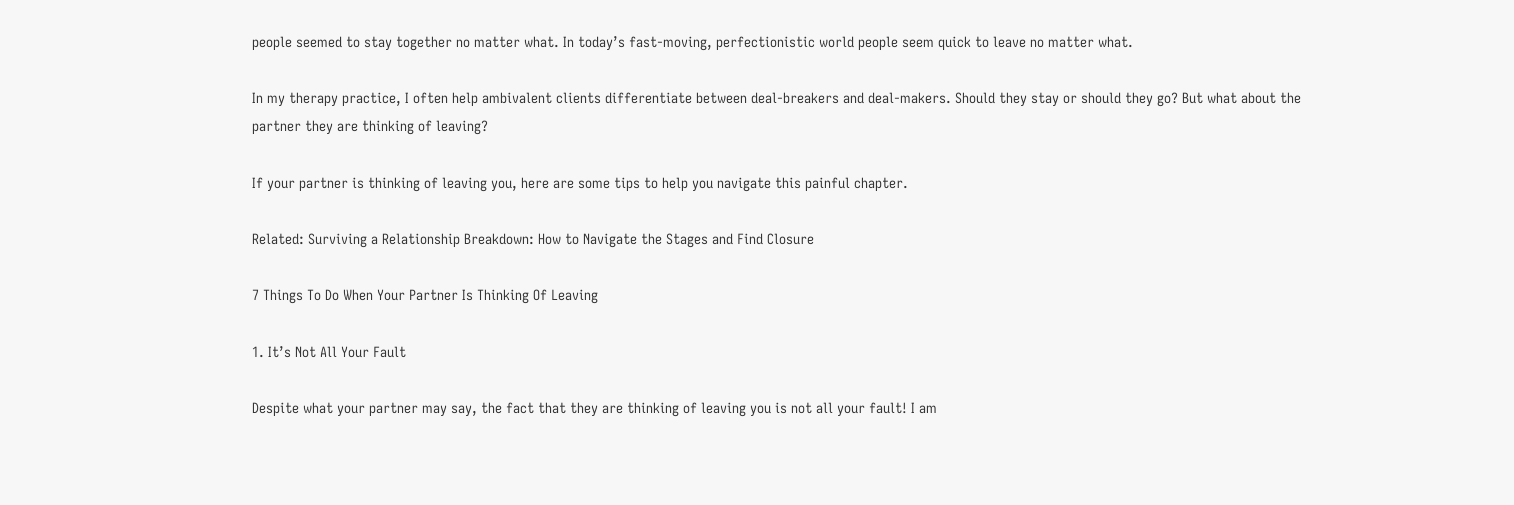people seemed to stay together no matter what. In today’s fast-moving, perfectionistic world people seem quick to leave no matter what.

In my therapy practice, I often help ambivalent clients differentiate between deal-breakers and deal-makers. Should they stay or should they go? But what about the partner they are thinking of leaving?

If your partner is thinking of leaving you, here are some tips to help you navigate this painful chapter.

Related: Surviving a Relationship Breakdown: How to Navigate the Stages and Find Closure

7 Things To Do When Your Partner Is Thinking Of Leaving

1. It’s Not All Your Fault

Despite what your partner may say, the fact that they are thinking of leaving you is not all your fault! I am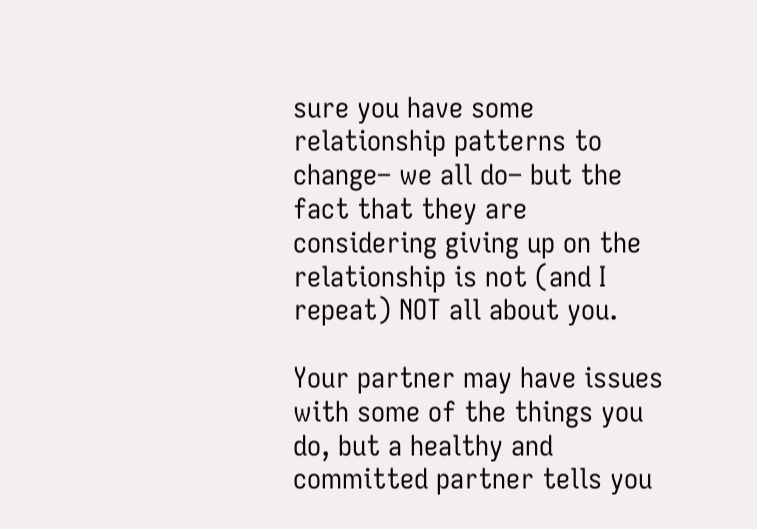sure you have some relationship patterns to change– we all do– but the fact that they are considering giving up on the relationship is not (and I repeat) NOT all about you.

Your partner may have issues with some of the things you do, but a healthy and committed partner tells you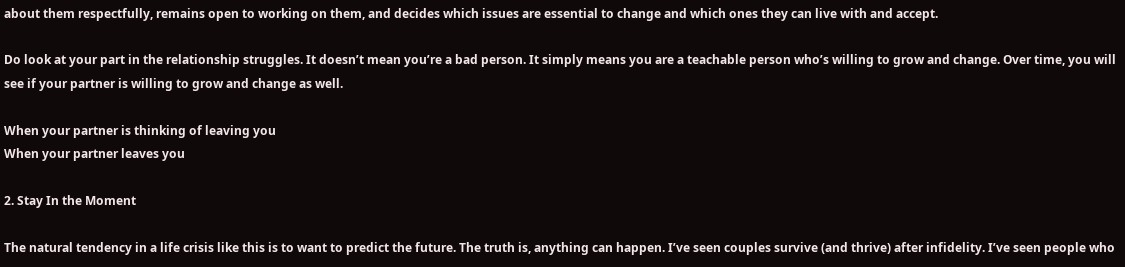about them respectfully, remains open to working on them, and decides which issues are essential to change and which ones they can live with and accept.

Do look at your part in the relationship struggles. It doesn’t mean you’re a bad person. It simply means you are a teachable person who’s willing to grow and change. Over time, you will see if your partner is willing to grow and change as well.

When your partner is thinking of leaving you
When your partner leaves you

2. Stay In the Moment

The natural tendency in a life crisis like this is to want to predict the future. The truth is, anything can happen. I’ve seen couples survive (and thrive) after infidelity. I’ve seen people who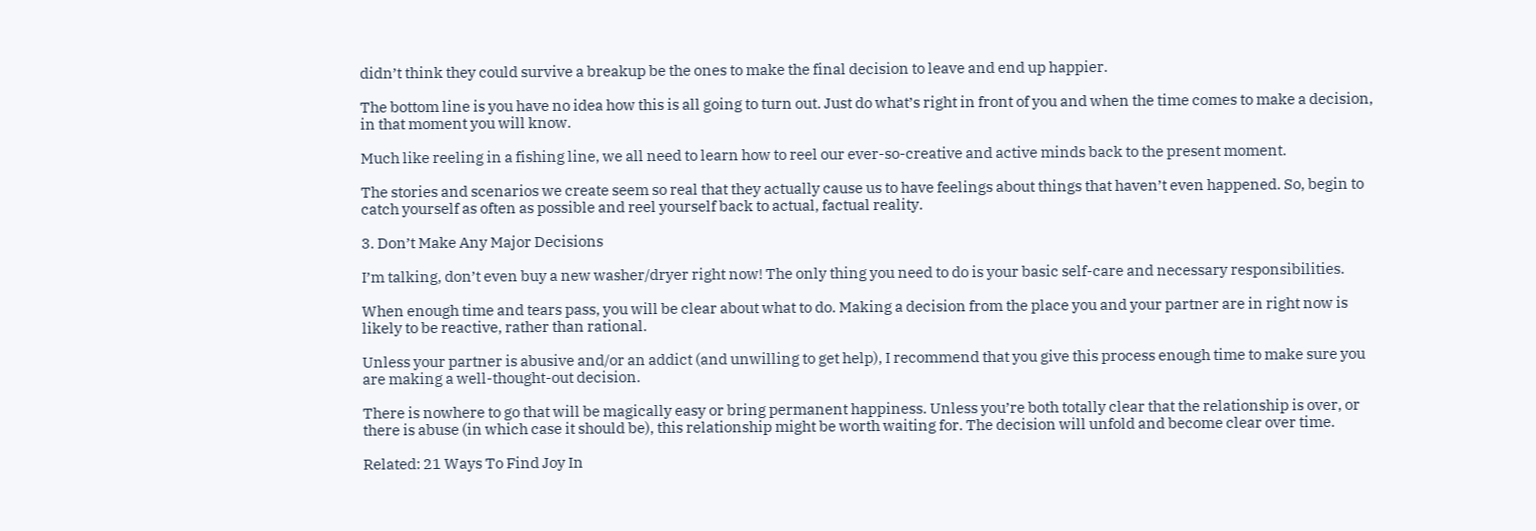didn’t think they could survive a breakup be the ones to make the final decision to leave and end up happier.

The bottom line is you have no idea how this is all going to turn out. Just do what’s right in front of you and when the time comes to make a decision, in that moment you will know.

Much like reeling in a fishing line, we all need to learn how to reel our ever-so-creative and active minds back to the present moment.

The stories and scenarios we create seem so real that they actually cause us to have feelings about things that haven’t even happened. So, begin to catch yourself as often as possible and reel yourself back to actual, factual reality.

3. Don’t Make Any Major Decisions

I’m talking, don’t even buy a new washer/dryer right now! The only thing you need to do is your basic self-care and necessary responsibilities.

When enough time and tears pass, you will be clear about what to do. Making a decision from the place you and your partner are in right now is likely to be reactive, rather than rational.

Unless your partner is abusive and/or an addict (and unwilling to get help), I recommend that you give this process enough time to make sure you are making a well-thought-out decision.

There is nowhere to go that will be magically easy or bring permanent happiness. Unless you’re both totally clear that the relationship is over, or there is abuse (in which case it should be), this relationship might be worth waiting for. The decision will unfold and become clear over time.

Related: 21 Ways To Find Joy In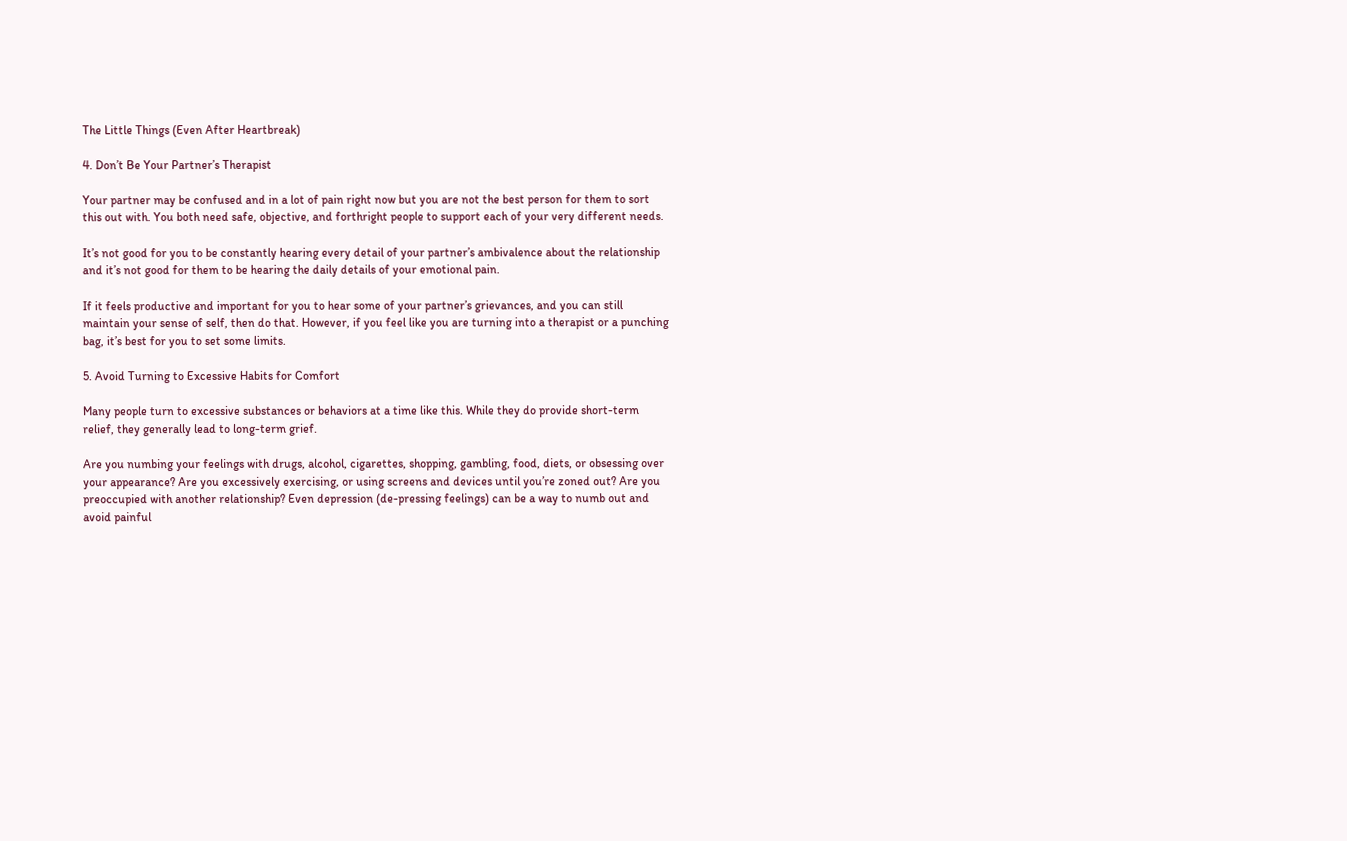The Little Things (Even After Heartbreak)

4. Don’t Be Your Partner’s Therapist

Your partner may be confused and in a lot of pain right now but you are not the best person for them to sort this out with. You both need safe, objective, and forthright people to support each of your very different needs.

It’s not good for you to be constantly hearing every detail of your partner’s ambivalence about the relationship and it’s not good for them to be hearing the daily details of your emotional pain.

If it feels productive and important for you to hear some of your partner’s grievances, and you can still maintain your sense of self, then do that. However, if you feel like you are turning into a therapist or a punching bag, it’s best for you to set some limits.

5. Avoid Turning to Excessive Habits for Comfort

Many people turn to excessive substances or behaviors at a time like this. While they do provide short-term relief, they generally lead to long-term grief.

Are you numbing your feelings with drugs, alcohol, cigarettes, shopping, gambling, food, diets, or obsessing over your appearance? Are you excessively exercising, or using screens and devices until you’re zoned out? Are you preoccupied with another relationship? Even depression (de-pressing feelings) can be a way to numb out and avoid painful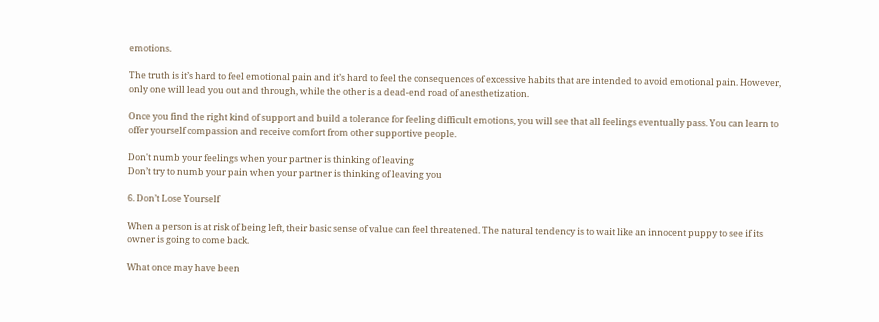emotions.

The truth is it’s hard to feel emotional pain and it’s hard to feel the consequences of excessive habits that are intended to avoid emotional pain. However, only one will lead you out and through, while the other is a dead-end road of anesthetization.

Once you find the right kind of support and build a tolerance for feeling difficult emotions, you will see that all feelings eventually pass. You can learn to offer yourself compassion and receive comfort from other supportive people.

Don't numb your feelings when your partner is thinking of leaving
Don’t try to numb your pain when your partner is thinking of leaving you

6. Don’t Lose Yourself

When a person is at risk of being left, their basic sense of value can feel threatened. The natural tendency is to wait like an innocent puppy to see if its owner is going to come back.

What once may have been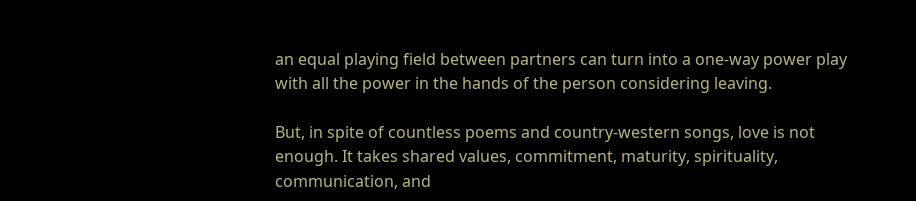an equal playing field between partners can turn into a one-way power play with all the power in the hands of the person considering leaving.

But, in spite of countless poems and country-western songs, love is not enough. It takes shared values, commitment, maturity, spirituality, communication, and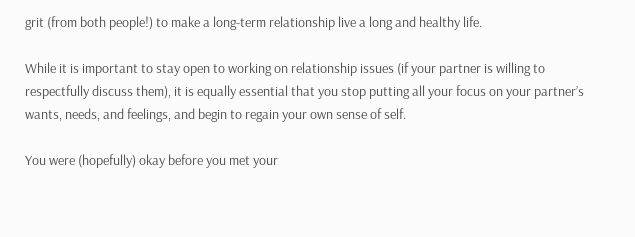grit (from both people!) to make a long-term relationship live a long and healthy life.

While it is important to stay open to working on relationship issues (if your partner is willing to respectfully discuss them), it is equally essential that you stop putting all your focus on your partner’s wants, needs, and feelings, and begin to regain your own sense of self.

You were (hopefully) okay before you met your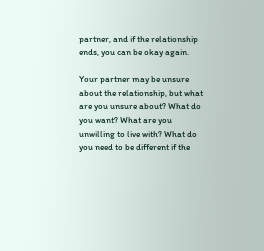partner, and if the relationship ends, you can be okay again.

Your partner may be unsure about the relationship, but what are you unsure about? What do you want? What are you unwilling to live with? What do you need to be different if the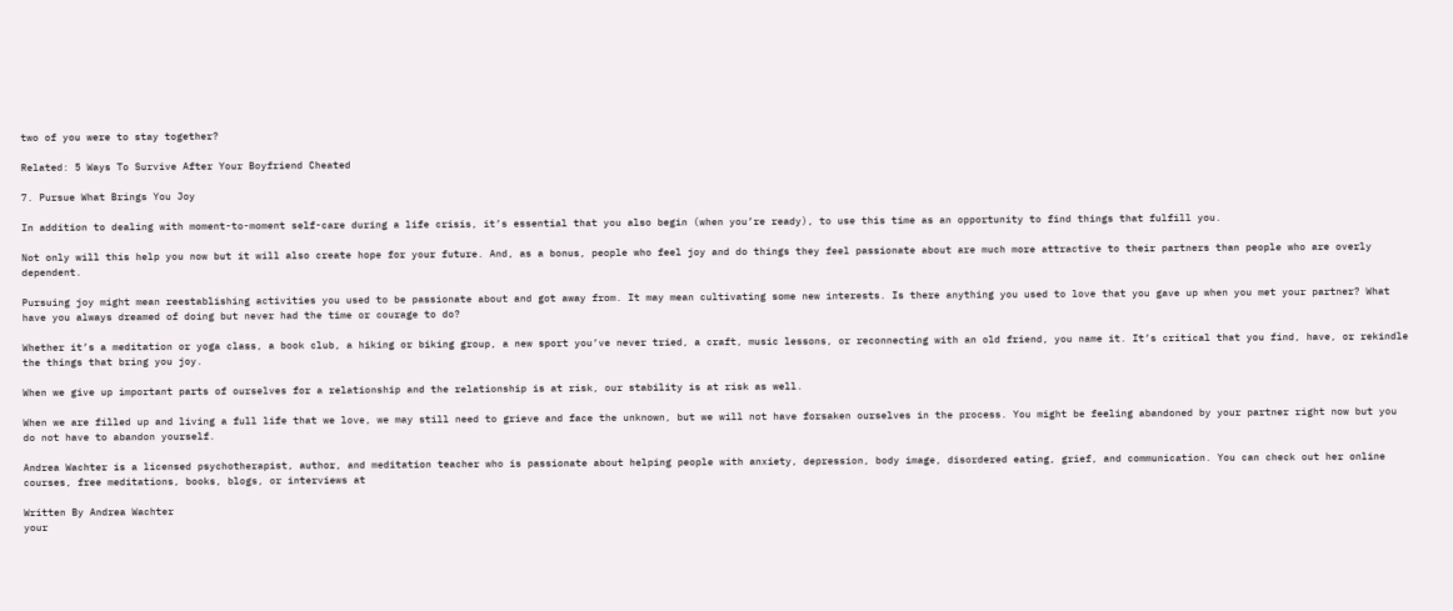two of you were to stay together?

Related: 5 Ways To Survive After Your Boyfriend Cheated

7. Pursue What Brings You Joy

In addition to dealing with moment-to-moment self-care during a life crisis, it’s essential that you also begin (when you’re ready), to use this time as an opportunity to find things that fulfill you.

Not only will this help you now but it will also create hope for your future. And, as a bonus, people who feel joy and do things they feel passionate about are much more attractive to their partners than people who are overly dependent.

Pursuing joy might mean reestablishing activities you used to be passionate about and got away from. It may mean cultivating some new interests. Is there anything you used to love that you gave up when you met your partner? What have you always dreamed of doing but never had the time or courage to do?

Whether it’s a meditation or yoga class, a book club, a hiking or biking group, a new sport you’ve never tried, a craft, music lessons, or reconnecting with an old friend, you name it. It’s critical that you find, have, or rekindle the things that bring you joy.

When we give up important parts of ourselves for a relationship and the relationship is at risk, our stability is at risk as well.

When we are filled up and living a full life that we love, we may still need to grieve and face the unknown, but we will not have forsaken ourselves in the process. You might be feeling abandoned by your partner right now but you do not have to abandon yourself.

Andrea Wachter is a licensed psychotherapist, author, and meditation teacher who is passionate about helping people with anxiety, depression, body image, disordered eating, grief, and communication. You can check out her online courses, free meditations, books, blogs, or interviews at

Written By Andrea Wachter
your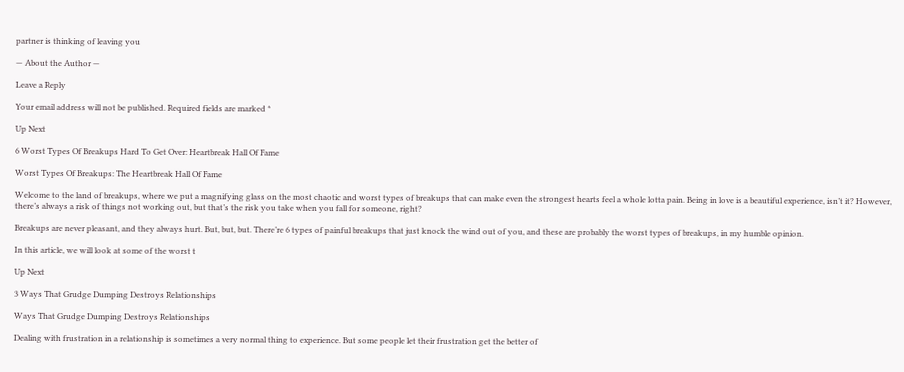partner is thinking of leaving you

— About the Author —

Leave a Reply

Your email address will not be published. Required fields are marked *

Up Next

6 Worst Types Of Breakups Hard To Get Over: Heartbreak Hall Of Fame

Worst Types Of Breakups: The Heartbreak Hall Of Fame

Welcome to the land of breakups, where we put a magnifying glass on the most chaotic and worst types of breakups that can make even the strongest hearts feel a whole lotta pain. Being in love is a beautiful experience, isn’t it? However, there’s always a risk of things not working out, but that’s the risk you take when you fall for someone, right?

Breakups are never pleasant, and they always hurt. But, but, but. There’re 6 types of painful breakups that just knock the wind out of you, and these are probably the worst types of breakups, in my humble opinion.

In this article, we will look at some of the worst t

Up Next

3 Ways That Grudge Dumping Destroys Relationships

Ways That Grudge Dumping Destroys Relationships

Dealing with frustration in a relationship is sometimes a very normal thing to experience. But some people let their frustration get the better of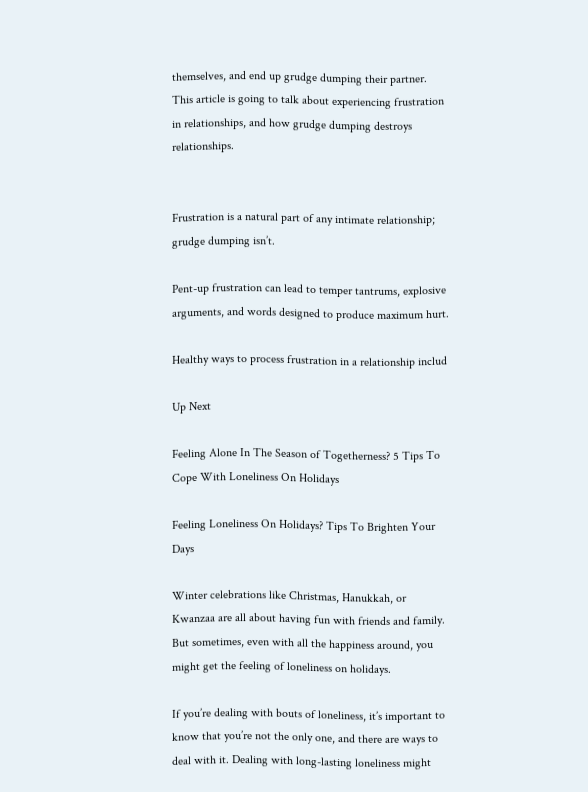themselves, and end up grudge dumping their partner. This article is going to talk about experiencing frustration in relationships, and how grudge dumping destroys relationships.


Frustration is a natural part of any intimate relationship; grudge dumping isn’t.

Pent-up frustration can lead to temper tantrums, explosive arguments, and words designed to produce maximum hurt.

Healthy ways to process frustration in a relationship includ

Up Next

Feeling Alone In The Season of Togetherness? 5 Tips To Cope With Loneliness On Holidays

Feeling Loneliness On Holidays? Tips To Brighten Your Days

Winter celebrations like Christmas, Hanukkah, or Kwanzaa are all about having fun with friends and family. But sometimes, even with all the happiness around, you might get the feeling of loneliness on holidays.

If you’re dealing with bouts of loneliness, it’s important to know that you’re not the only one, and there are ways to deal with it. Dealing with long-lasting loneliness might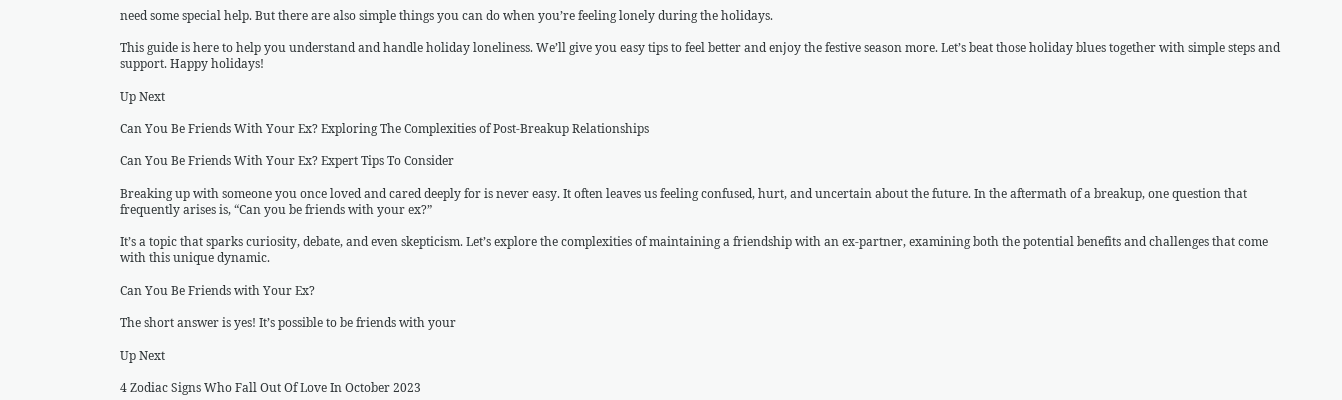need some special help. But there are also simple things you can do when you’re feeling lonely during the holidays.

This guide is here to help you understand and handle holiday loneliness. We’ll give you easy tips to feel better and enjoy the festive season more. Let’s beat those holiday blues together with simple steps and support. Happy holidays!

Up Next

Can You Be Friends With Your Ex? Exploring The Complexities of Post-Breakup Relationships

Can You Be Friends With Your Ex? Expert Tips To Consider

Breaking up with someone you once loved and cared deeply for is never easy. It often leaves us feeling confused, hurt, and uncertain about the future. In the aftermath of a breakup, one question that frequently arises is, “Can you be friends with your ex?”

It’s a topic that sparks curiosity, debate, and even skepticism. Let’s explore the complexities of maintaining a friendship with an ex-partner, examining both the potential benefits and challenges that come with this unique dynamic.

Can You Be Friends with Your Ex?

The short answer is yes! It’s possible to be friends with your

Up Next

4 Zodiac Signs Who Fall Out Of Love In October 2023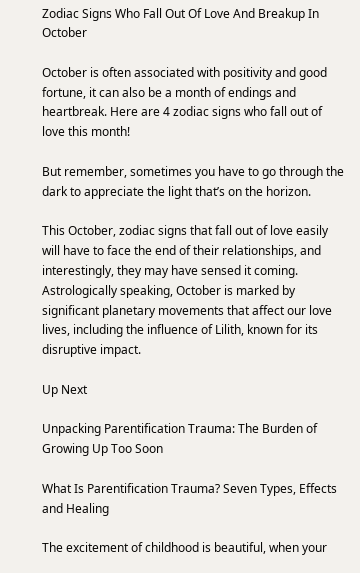Zodiac Signs Who Fall Out Of Love And Breakup In October

October is often associated with positivity and good fortune, it can also be a month of endings and heartbreak. Here are 4 zodiac signs who fall out of love this month!

But remember, sometimes you have to go through the dark to appreciate the light that’s on the horizon.

This October, zodiac signs that fall out of love easily will have to face the end of their relationships, and interestingly, they may have sensed it coming. Astrologically speaking, October is marked by significant planetary movements that affect our love lives, including the influence of Lilith, known for its disruptive impact.

Up Next

Unpacking Parentification Trauma: The Burden of Growing Up Too Soon

What Is Parentification Trauma? Seven Types, Effects and Healing

The excitement of childhood is beautiful, when your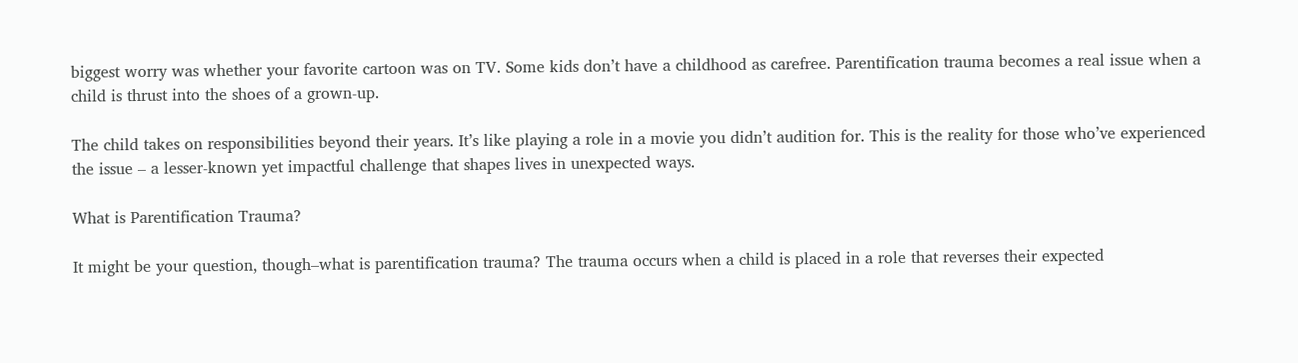biggest worry was whether your favorite cartoon was on TV. Some kids don’t have a childhood as carefree. Parentification trauma becomes a real issue when a child is thrust into the shoes of a grown-up.

The child takes on responsibilities beyond their years. It’s like playing a role in a movie you didn’t audition for. This is the reality for those who’ve experienced the issue – a lesser-known yet impactful challenge that shapes lives in unexpected ways.

What is Parentification Trauma?

It might be your question, though–what is parentification trauma? The trauma occurs when a child is placed in a role that reverses their expected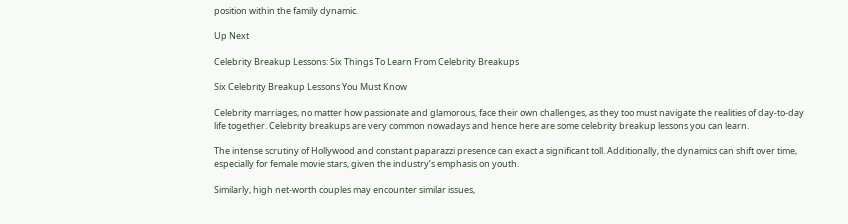position within the family dynamic.

Up Next

Celebrity Breakup Lessons: Six Things To Learn From Celebrity Breakups

Six Celebrity Breakup Lessons You Must Know

Celebrity marriages, no matter how passionate and glamorous, face their own challenges, as they too must navigate the realities of day-to-day life together. Celebrity breakups are very common nowadays and hence here are some celebrity breakup lessons you can learn.

The intense scrutiny of Hollywood and constant paparazzi presence can exact a significant toll. Additionally, the dynamics can shift over time, especially for female movie stars, given the industry’s emphasis on youth.

Similarly, high net-worth couples may encounter similar issues,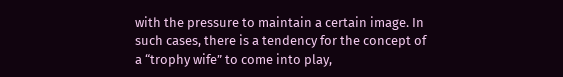with the pressure to maintain a certain image. In such cases, there is a tendency for the concept of a “trophy wife” to come into play,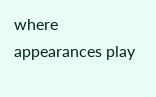where appearances play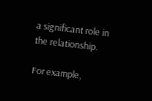a significant role in the relationship.

For example,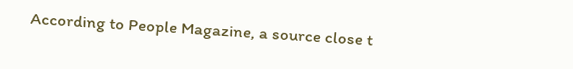According to People Magazine, a source close t